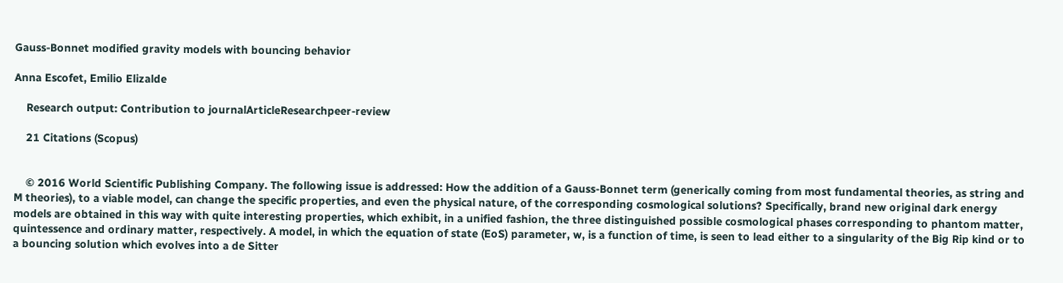Gauss-Bonnet modified gravity models with bouncing behavior

Anna Escofet, Emilio Elizalde

    Research output: Contribution to journalArticleResearchpeer-review

    21 Citations (Scopus)


    © 2016 World Scientific Publishing Company. The following issue is addressed: How the addition of a Gauss-Bonnet term (generically coming from most fundamental theories, as string and M theories), to a viable model, can change the specific properties, and even the physical nature, of the corresponding cosmological solutions? Specifically, brand new original dark energy models are obtained in this way with quite interesting properties, which exhibit, in a unified fashion, the three distinguished possible cosmological phases corresponding to phantom matter, quintessence and ordinary matter, respectively. A model, in which the equation of state (EoS) parameter, w, is a function of time, is seen to lead either to a singularity of the Big Rip kind or to a bouncing solution which evolves into a de Sitter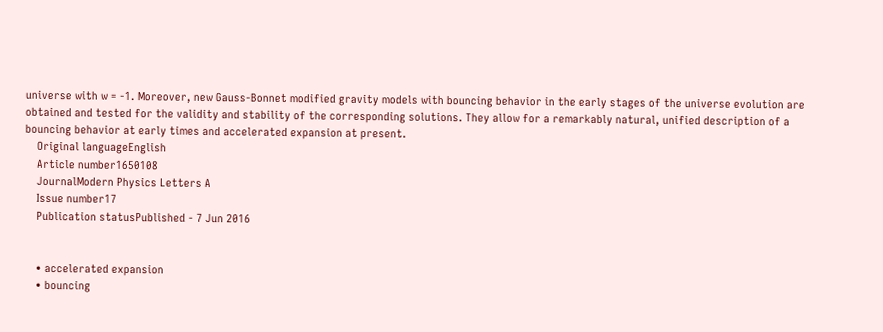universe with w = -1. Moreover, new Gauss-Bonnet modified gravity models with bouncing behavior in the early stages of the universe evolution are obtained and tested for the validity and stability of the corresponding solutions. They allow for a remarkably natural, unified description of a bouncing behavior at early times and accelerated expansion at present.
    Original languageEnglish
    Article number1650108
    JournalModern Physics Letters A
    Issue number17
    Publication statusPublished - 7 Jun 2016


    • accelerated expansion
    • bouncing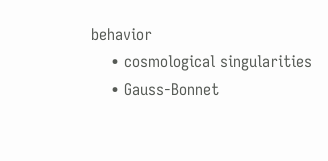behavior
    • cosmological singularities
    • Gauss-Bonnet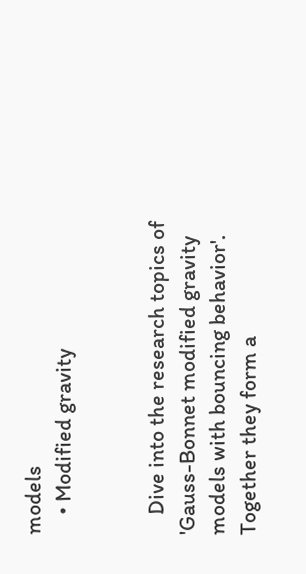models
    • Modified gravity


    Dive into the research topics of 'Gauss-Bonnet modified gravity models with bouncing behavior'. Together they form a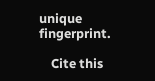unique fingerprint.

    Cite this